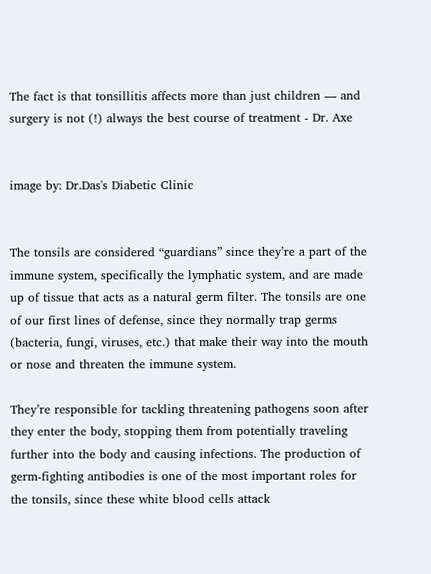The fact is that tonsillitis affects more than just children — and surgery is not (!) always the best course of treatment - Dr. Axe


image by: Dr.Das's Diabetic Clinic


The tonsils are considered “guardians” since they’re a part of the immune system, specifically the lymphatic system, and are made up of tissue that acts as a natural germ filter. The tonsils are one of our first lines of defense, since they normally trap germs (bacteria, fungi, viruses, etc.) that make their way into the mouth or nose and threaten the immune system.

They’re responsible for tackling threatening pathogens soon after they enter the body, stopping them from potentially traveling further into the body and causing infections. The production of germ-fighting antibodies is one of the most important roles for the tonsils, since these white blood cells attack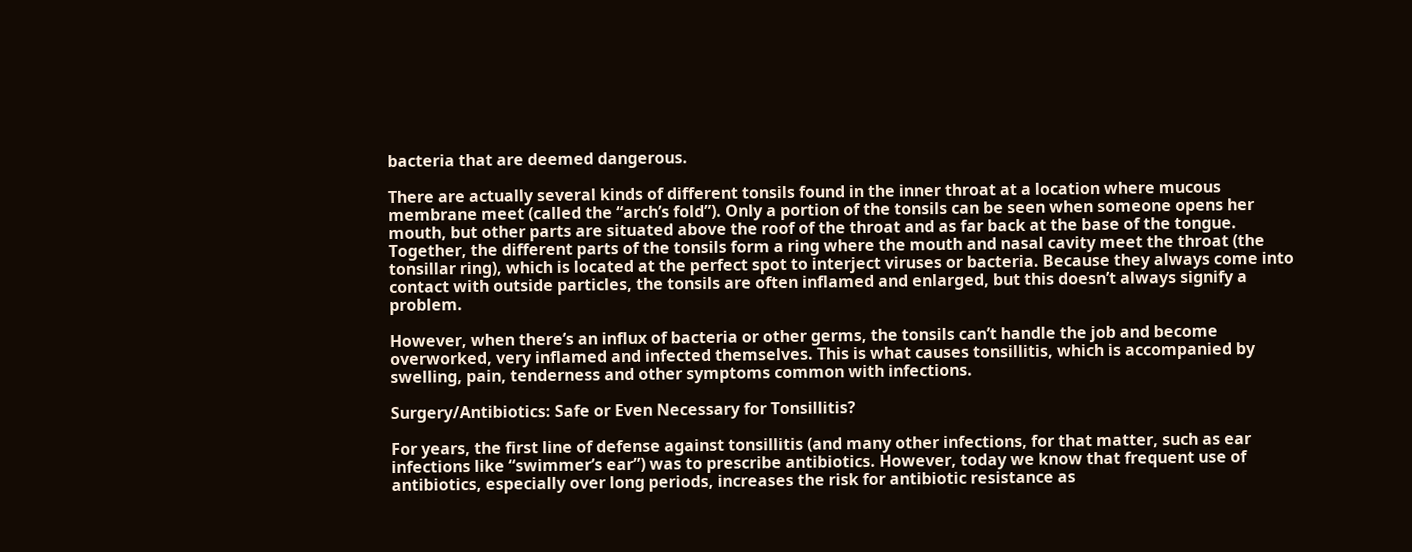bacteria that are deemed dangerous.

There are actually several kinds of different tonsils found in the inner throat at a location where mucous membrane meet (called the “arch’s fold”). Only a portion of the tonsils can be seen when someone opens her mouth, but other parts are situated above the roof of the throat and as far back at the base of the tongue. Together, the different parts of the tonsils form a ring where the mouth and nasal cavity meet the throat (the tonsillar ring), which is located at the perfect spot to interject viruses or bacteria. Because they always come into contact with outside particles, the tonsils are often inflamed and enlarged, but this doesn’t always signify a problem.

However, when there’s an influx of bacteria or other germs, the tonsils can’t handle the job and become overworked, very inflamed and infected themselves. This is what causes tonsillitis, which is accompanied by swelling, pain, tenderness and other symptoms common with infections.

Surgery/Antibiotics: Safe or Even Necessary for Tonsillitis?

For years, the first line of defense against tonsillitis (and many other infections, for that matter, such as ear infections like “swimmer’s ear”) was to prescribe antibiotics. However, today we know that frequent use of antibiotics, especially over long periods, increases the risk for antibiotic resistance as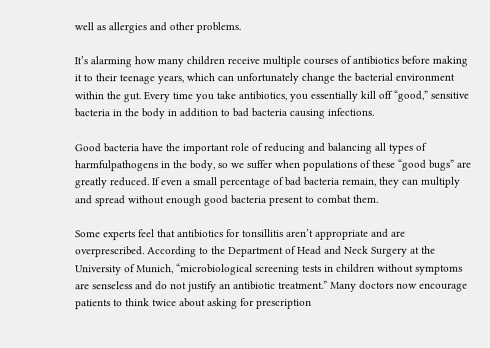well as allergies and other problems.

It’s alarming how many children receive multiple courses of antibiotics before making it to their teenage years, which can unfortunately change the bacterial environment within the gut. Every time you take antibiotics, you essentially kill off “good,” sensitive bacteria in the body in addition to bad bacteria causing infections.

Good bacteria have the important role of reducing and balancing all types of harmfulpathogens in the body, so we suffer when populations of these “good bugs” are greatly reduced. If even a small percentage of bad bacteria remain, they can multiply and spread without enough good bacteria present to combat them.

Some experts feel that antibiotics for tonsillitis aren’t appropriate and are overprescribed. According to the Department of Head and Neck Surgery at the University of Munich, “microbiological screening tests in children without symptoms are senseless and do not justify an antibiotic treatment.” Many doctors now encourage patients to think twice about asking for prescription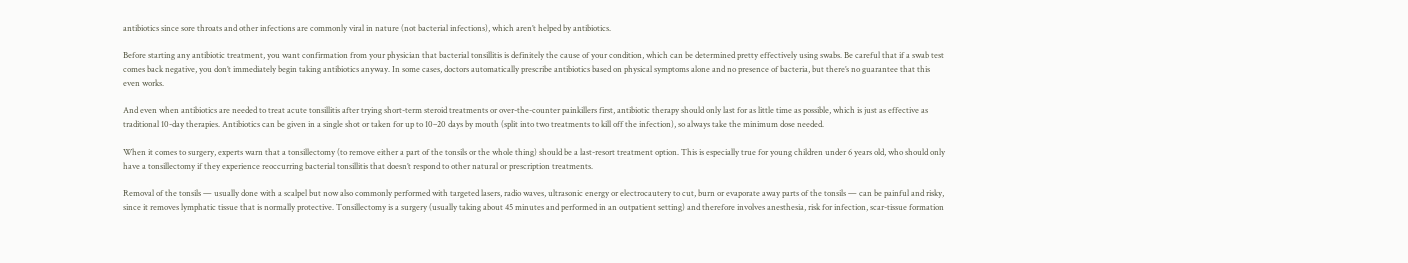antibiotics since sore throats and other infections are commonly viral in nature (not bacterial infections), which aren’t helped by antibiotics.

Before starting any antibiotic treatment, you want confirmation from your physician that bacterial tonsillitis is definitely the cause of your condition, which can be determined pretty effectively using swabs. Be careful that if a swab test comes back negative, you don’t immediately begin taking antibiotics anyway. In some cases, doctors automatically prescribe antibiotics based on physical symptoms alone and no presence of bacteria, but there’s no guarantee that this even works.

And even when antibiotics are needed to treat acute tonsillitis after trying short-term steroid treatments or over-the-counter painkillers first, antibiotic therapy should only last for as little time as possible, which is just as effective as traditional 10-day therapies. Antibiotics can be given in a single shot or taken for up to 10–20 days by mouth (split into two treatments to kill off the infection), so always take the minimum dose needed.

When it comes to surgery, experts warn that a tonsillectomy (to remove either a part of the tonsils or the whole thing) should be a last-resort treatment option. This is especially true for young children under 6 years old, who should only have a tonsillectomy if they experience reoccurring bacterial tonsillitis that doesn’t respond to other natural or prescription treatments.

Removal of the tonsils — usually done with a scalpel but now also commonly performed with targeted lasers, radio waves, ultrasonic energy or electrocautery to cut, burn or evaporate away parts of the tonsils — can be painful and risky, since it removes lymphatic tissue that is normally protective. Tonsillectomy is a surgery (usually taking about 45 minutes and performed in an outpatient setting) and therefore involves anesthesia, risk for infection, scar-tissue formation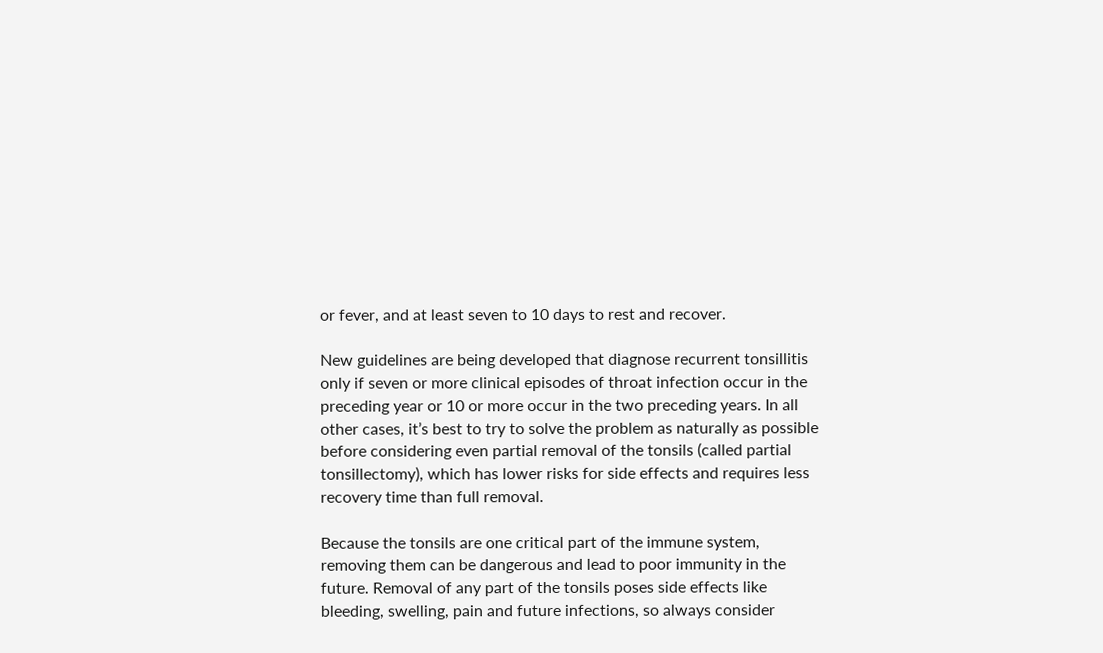or fever, and at least seven to 10 days to rest and recover.

New guidelines are being developed that diagnose recurrent tonsillitis only if seven or more clinical episodes of throat infection occur in the preceding year or 10 or more occur in the two preceding years. In all other cases, it’s best to try to solve the problem as naturally as possible before considering even partial removal of the tonsils (called partial tonsillectomy), which has lower risks for side effects and requires less recovery time than full removal.

Because the tonsils are one critical part of the immune system, removing them can be dangerous and lead to poor immunity in the future. Removal of any part of the tonsils poses side effects like bleeding, swelling, pain and future infections, so always consider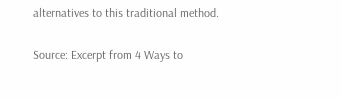alternatives to this traditional method.

Source: Excerpt from 4 Ways to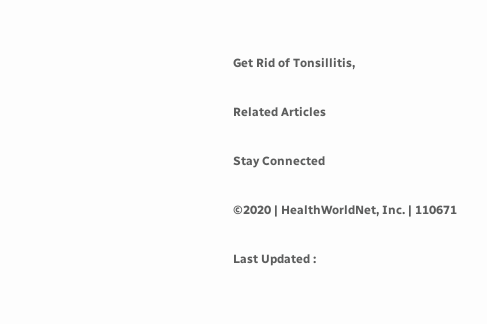Get Rid of Tonsillitis,

Related Articles

Stay Connected

©2020 | HealthWorldNet, Inc. | 110671

Last Updated :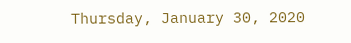Thursday, January 30, 2020